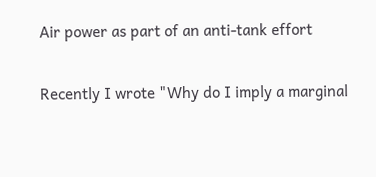Air power as part of an anti-tank effort

Recently I wrote "Why do I imply a marginal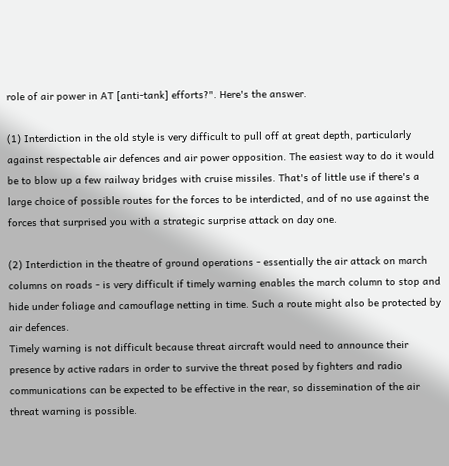role of air power in AT [anti-tank] efforts?". Here's the answer.

(1) Interdiction in the old style is very difficult to pull off at great depth, particularly against respectable air defences and air power opposition. The easiest way to do it would be to blow up a few railway bridges with cruise missiles. That's of little use if there's a large choice of possible routes for the forces to be interdicted, and of no use against the forces that surprised you with a strategic surprise attack on day one.

(2) Interdiction in the theatre of ground operations - essentially the air attack on march columns on roads - is very difficult if timely warning enables the march column to stop and hide under foliage and camouflage netting in time. Such a route might also be protected by air defences.
Timely warning is not difficult because threat aircraft would need to announce their presence by active radars in order to survive the threat posed by fighters and radio communications can be expected to be effective in the rear, so dissemination of the air threat warning is possible.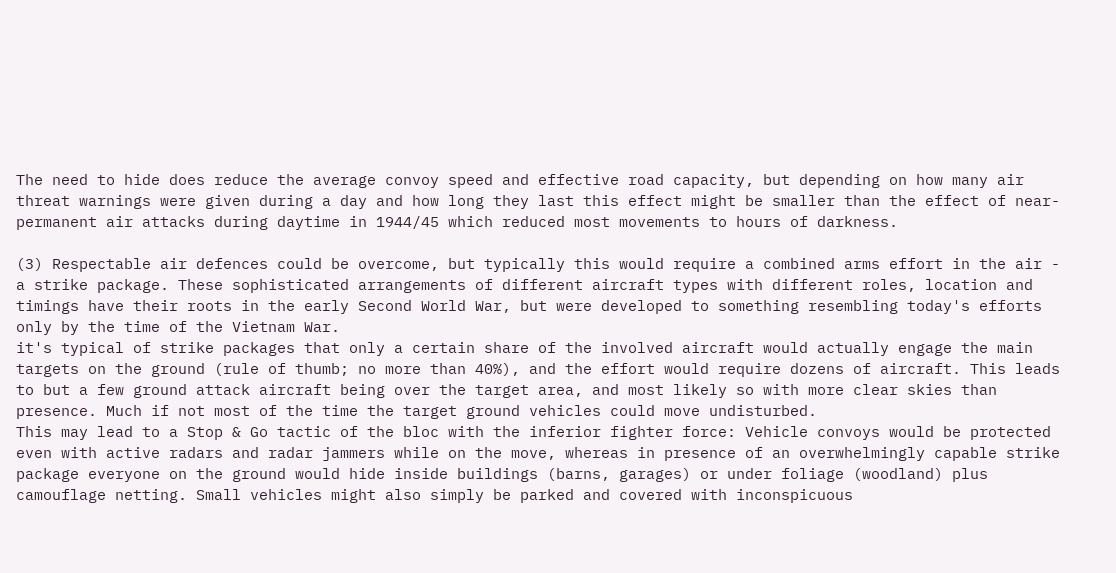The need to hide does reduce the average convoy speed and effective road capacity, but depending on how many air threat warnings were given during a day and how long they last this effect might be smaller than the effect of near-permanent air attacks during daytime in 1944/45 which reduced most movements to hours of darkness.

(3) Respectable air defences could be overcome, but typically this would require a combined arms effort in the air - a strike package. These sophisticated arrangements of different aircraft types with different roles, location and timings have their roots in the early Second World War, but were developed to something resembling today's efforts only by the time of the Vietnam War.
it's typical of strike packages that only a certain share of the involved aircraft would actually engage the main targets on the ground (rule of thumb; no more than 40%), and the effort would require dozens of aircraft. This leads to but a few ground attack aircraft being over the target area, and most likely so with more clear skies than presence. Much if not most of the time the target ground vehicles could move undisturbed.
This may lead to a Stop & Go tactic of the bloc with the inferior fighter force: Vehicle convoys would be protected even with active radars and radar jammers while on the move, whereas in presence of an overwhelmingly capable strike package everyone on the ground would hide inside buildings (barns, garages) or under foliage (woodland) plus camouflage netting. Small vehicles might also simply be parked and covered with inconspicuous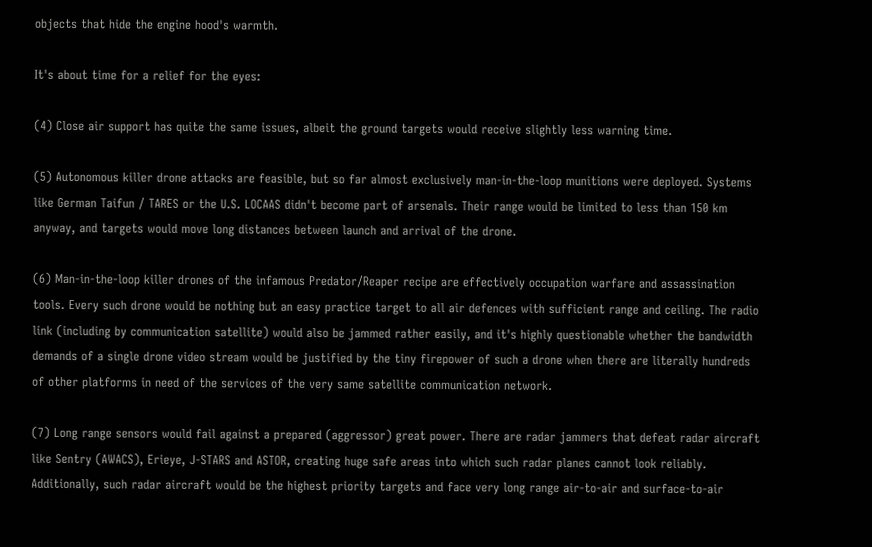objects that hide the engine hood's warmth.

It's about time for a relief for the eyes:

(4) Close air support has quite the same issues, albeit the ground targets would receive slightly less warning time.

(5) Autonomous killer drone attacks are feasible, but so far almost exclusively man-in-the-loop munitions were deployed. Systems like German Taifun / TARES or the U.S. LOCAAS didn't become part of arsenals. Their range would be limited to less than 150 km anyway, and targets would move long distances between launch and arrival of the drone.

(6) Man-in-the-loop killer drones of the infamous Predator/Reaper recipe are effectively occupation warfare and assassination tools. Every such drone would be nothing but an easy practice target to all air defences with sufficient range and ceiling. The radio link (including by communication satellite) would also be jammed rather easily, and it's highly questionable whether the bandwidth demands of a single drone video stream would be justified by the tiny firepower of such a drone when there are literally hundreds of other platforms in need of the services of the very same satellite communication network.

(7) Long range sensors would fail against a prepared (aggressor) great power. There are radar jammers that defeat radar aircraft like Sentry (AWACS), Erieye, J-STARS and ASTOR, creating huge safe areas into which such radar planes cannot look reliably. Additionally, such radar aircraft would be the highest priority targets and face very long range air-to-air and surface-to-air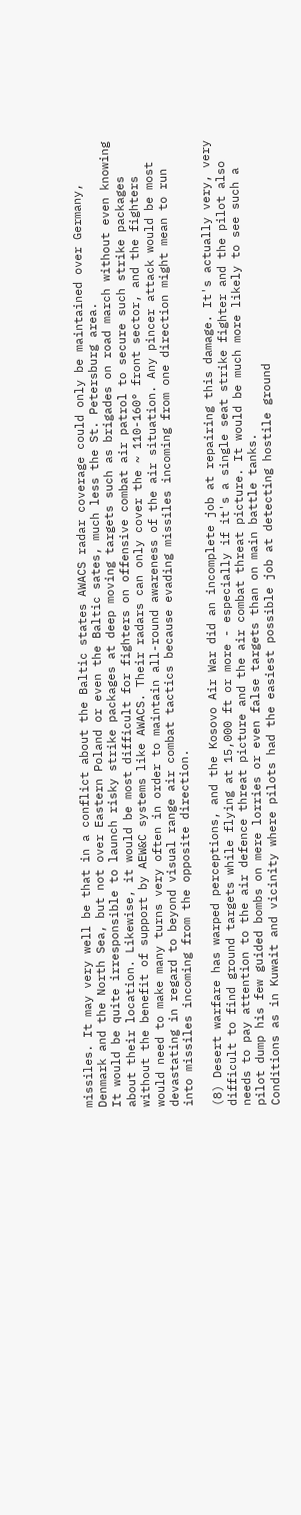missiles. It may very well be that in a conflict about the Baltic states AWACS radar coverage could only be maintained over Germany, Denmark and the North Sea, but not over Eastern Poland or even the Baltic sates, much less the St. Petersburg area.
It would be quite irresponsible to launch risky strike packages at deep moving targets such as brigades on road march without even knowing about their location. Likewise, it would be most difficult for fighters on offensive combat air patrol to secure such strike packages without the benefit of support by AEW&C systems like AWACS. Their radars can only cover the ~ 110-160° front sector, and the fighters would need to make many turns very often in order to maintain all-round awareness of the air situation. Any pincer attack would be most devastating in regard to beyond visual range air combat tactics because evading missiles incoming from one direction might mean to run into missiles incoming from the opposite direction.

(8) Desert warfare has warped perceptions, and the Kosovo Air War did an incomplete job at repairing this damage. It's actually very, very difficult to find ground targets while flying at 15,000 ft or more - especially if it's a single seat strike fighter and the pilot also needs to pay attention to the air defence threat picture and the air combat threat picture. It would be much more likely to see such a pilot dump his few guided bombs on mere lorries or even false targets than on main battle tanks.
Conditions as in Kuwait and vicinity where pilots had the easiest possible job at detecting hostile ground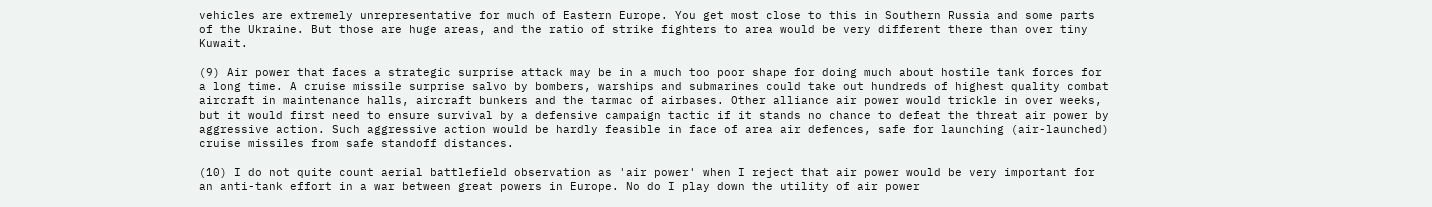vehicles are extremely unrepresentative for much of Eastern Europe. You get most close to this in Southern Russia and some parts of the Ukraine. But those are huge areas, and the ratio of strike fighters to area would be very different there than over tiny Kuwait.

(9) Air power that faces a strategic surprise attack may be in a much too poor shape for doing much about hostile tank forces for a long time. A cruise missile surprise salvo by bombers, warships and submarines could take out hundreds of highest quality combat aircraft in maintenance halls, aircraft bunkers and the tarmac of airbases. Other alliance air power would trickle in over weeks, but it would first need to ensure survival by a defensive campaign tactic if it stands no chance to defeat the threat air power by aggressive action. Such aggressive action would be hardly feasible in face of area air defences, safe for launching (air-launched) cruise missiles from safe standoff distances.

(10) I do not quite count aerial battlefield observation as 'air power' when I reject that air power would be very important for an anti-tank effort in a war between great powers in Europe. No do I play down the utility of air power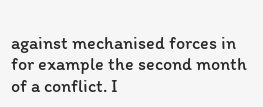against mechanised forces in for example the second month of a conflict. I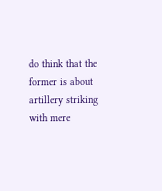do think that the former is about artillery striking with mere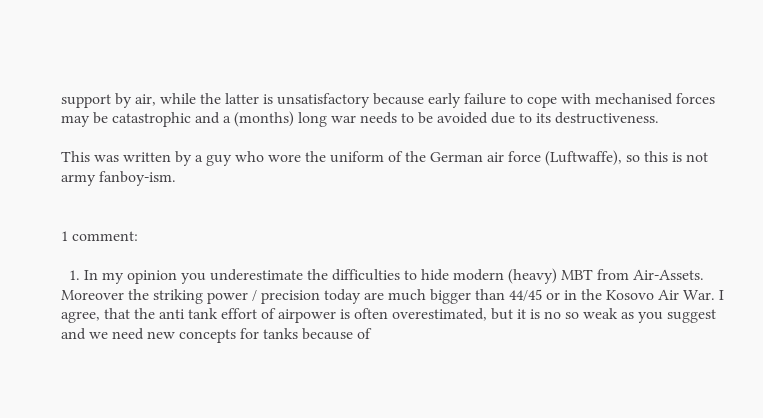support by air, while the latter is unsatisfactory because early failure to cope with mechanised forces may be catastrophic and a (months) long war needs to be avoided due to its destructiveness.

This was written by a guy who wore the uniform of the German air force (Luftwaffe), so this is not army fanboy-ism.


1 comment:

  1. In my opinion you underestimate the difficulties to hide modern (heavy) MBT from Air-Assets. Moreover the striking power / precision today are much bigger than 44/45 or in the Kosovo Air War. I agree, that the anti tank effort of airpower is often overestimated, but it is no so weak as you suggest and we need new concepts for tanks because of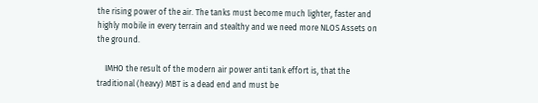the rising power of the air. The tanks must become much lighter, faster and highly mobile in every terrain and stealthy and we need more NLOS Assets on the ground.

    IMHO the result of the modern air power anti tank effort is, that the traditional (heavy) MBT is a dead end and must be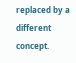replaced by a different concept.